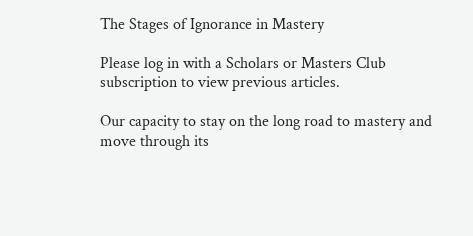The Stages of Ignorance in Mastery

Please log in with a Scholars or Masters Club subscription to view previous articles.

Our capacity to stay on the long road to mastery and move through its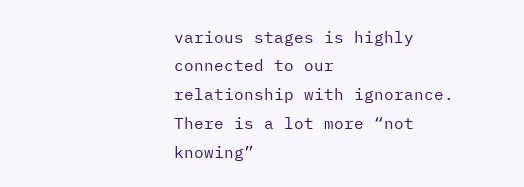various stages is highly connected to our relationship with ignorance. There is a lot more “not knowing”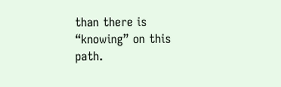than there is “knowing” on this path.